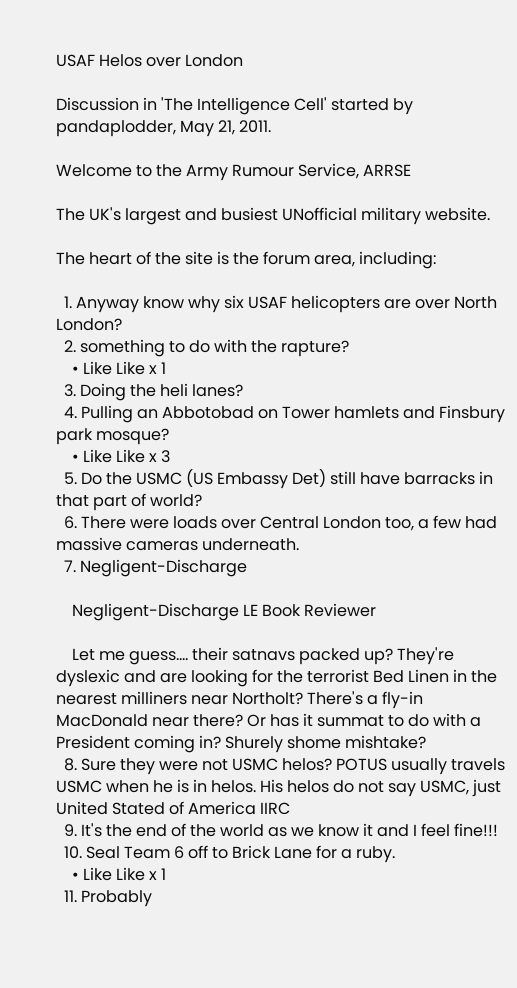USAF Helos over London

Discussion in 'The Intelligence Cell' started by pandaplodder, May 21, 2011.

Welcome to the Army Rumour Service, ARRSE

The UK's largest and busiest UNofficial military website.

The heart of the site is the forum area, including:

  1. Anyway know why six USAF helicopters are over North London?
  2. something to do with the rapture?
    • Like Like x 1
  3. Doing the heli lanes?
  4. Pulling an Abbotobad on Tower hamlets and Finsbury park mosque?
    • Like Like x 3
  5. Do the USMC (US Embassy Det) still have barracks in that part of world?
  6. There were loads over Central London too, a few had massive cameras underneath.
  7. Negligent-Discharge

    Negligent-Discharge LE Book Reviewer

    Let me guess.... their satnavs packed up? They're dyslexic and are looking for the terrorist Bed Linen in the nearest milliners near Northolt? There's a fly-in MacDonald near there? Or has it summat to do with a President coming in? Shurely shome mishtake?
  8. Sure they were not USMC helos? POTUS usually travels USMC when he is in helos. His helos do not say USMC, just United Stated of America IIRC
  9. It's the end of the world as we know it and I feel fine!!!
  10. Seal Team 6 off to Brick Lane for a ruby.
    • Like Like x 1
  11. Probably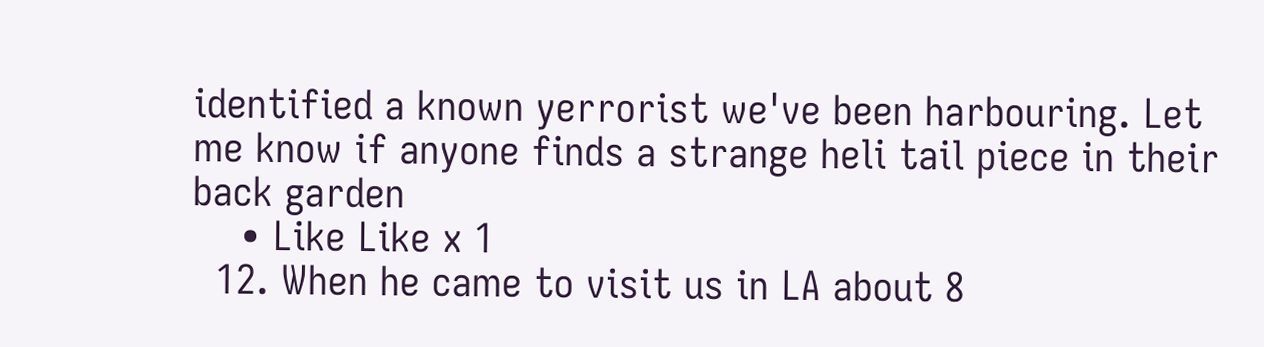identified a known yerrorist we've been harbouring. Let me know if anyone finds a strange heli tail piece in their back garden
    • Like Like x 1
  12. When he came to visit us in LA about 8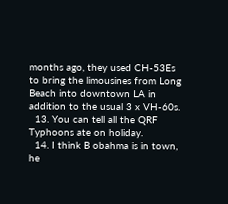months ago, they used CH-53Es to bring the limousines from Long Beach into downtown LA in addition to the usual 3 x VH-60s.
  13. You can tell all the QRF Typhoons ate on holiday.
  14. I think B obahma is in town, he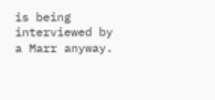is being interviewed by a Marr anyway.